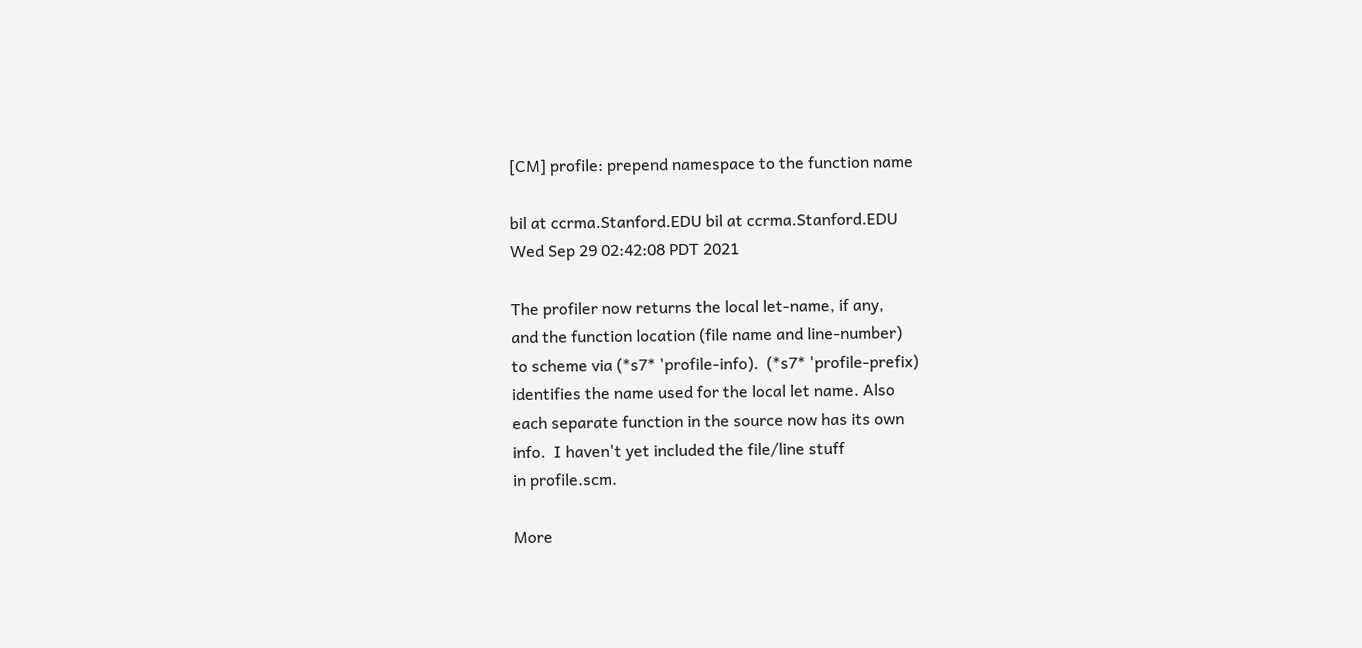[CM] profile: prepend namespace to the function name

bil at ccrma.Stanford.EDU bil at ccrma.Stanford.EDU
Wed Sep 29 02:42:08 PDT 2021

The profiler now returns the local let-name, if any,
and the function location (file name and line-number)
to scheme via (*s7* 'profile-info).  (*s7* 'profile-prefix)
identifies the name used for the local let name. Also
each separate function in the source now has its own
info.  I haven't yet included the file/line stuff
in profile.scm.

More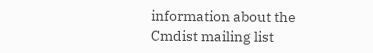information about the Cmdist mailing list